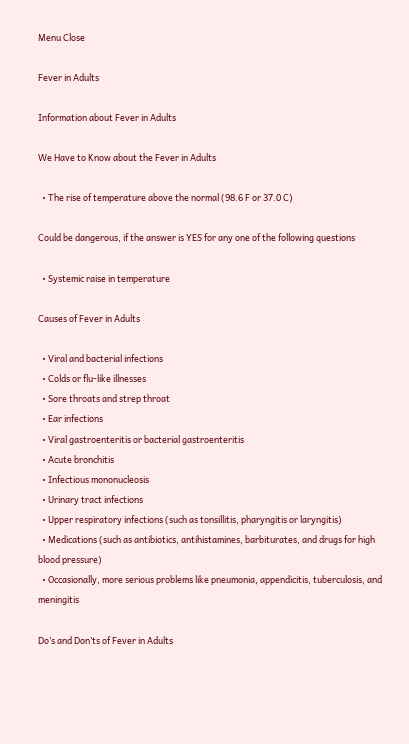Menu Close

Fever in Adults

Information about Fever in Adults

We Have to Know about the Fever in Adults

  • The rise of temperature above the normal (98.6 F or 37.0 C)

Could be dangerous, if the answer is YES for any one of the following questions

  • Systemic raise in temperature

Causes of Fever in Adults

  • Viral and bacterial infections
  • Colds or flu-like illnesses
  • Sore throats and strep throat
  • Ear infections
  • Viral gastroenteritis or bacterial gastroenteritis
  • Acute bronchitis
  • Infectious mononucleosis
  • Urinary tract infections
  • Upper respiratory infections (such as tonsillitis, pharyngitis or laryngitis)
  • Medications (such as antibiotics, antihistamines, barbiturates, and drugs for high blood pressure)
  • Occasionally, more serious problems like pneumonia, appendicitis, tuberculosis, and meningitis

Do’s and Don’ts of Fever in Adults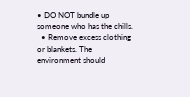• DO NOT bundle up someone who has the chills.
  • Remove excess clothing or blankets. The environment should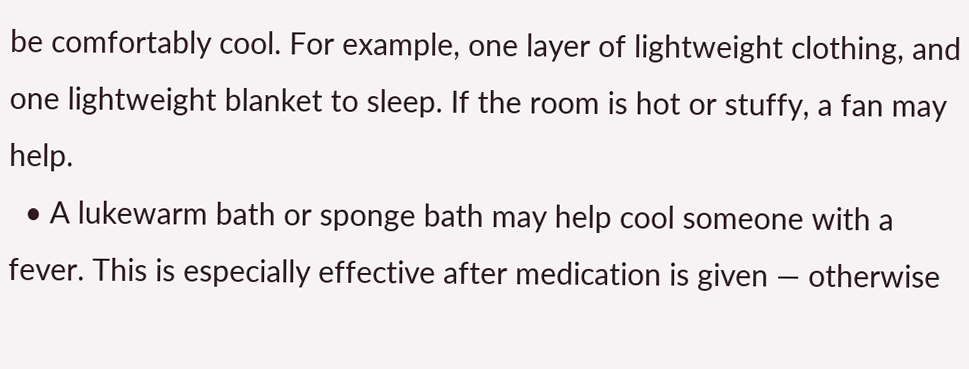be comfortably cool. For example, one layer of lightweight clothing, and one lightweight blanket to sleep. If the room is hot or stuffy, a fan may help.
  • A lukewarm bath or sponge bath may help cool someone with a fever. This is especially effective after medication is given — otherwise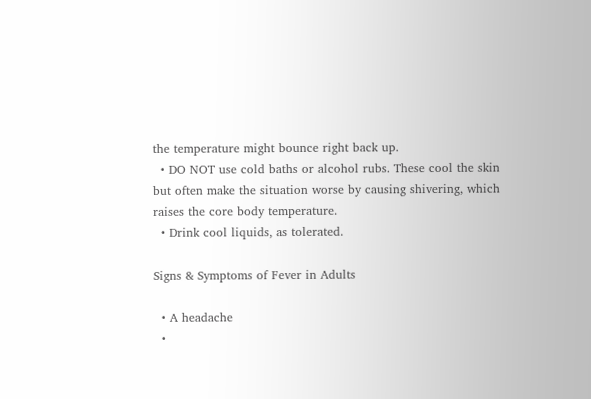the temperature might bounce right back up.
  • DO NOT use cold baths or alcohol rubs. These cool the skin but often make the situation worse by causing shivering, which raises the core body temperature.
  • Drink cool liquids, as tolerated.

Signs & Symptoms of Fever in Adults

  • A headache
  •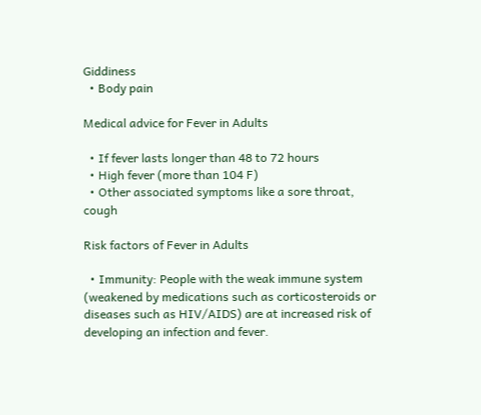Giddiness
  • Body pain

Medical advice for Fever in Adults

  • If fever lasts longer than 48 to 72 hours
  • High fever (more than 104 F)
  • Other associated symptoms like a sore throat, cough

Risk factors of Fever in Adults

  • Immunity: People with the weak immune system (weakened by medications such as corticosteroids or diseases such as HIV/AIDS) are at increased risk of developing an infection and fever.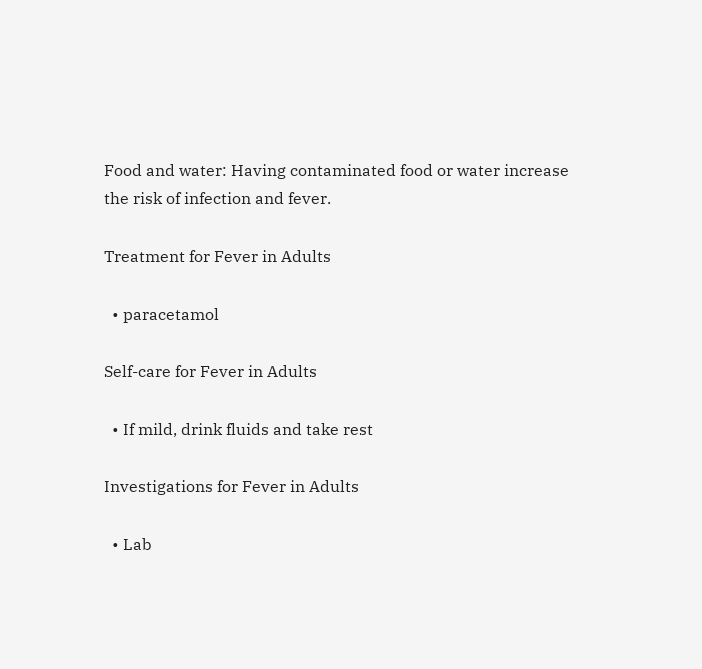Food and water: Having contaminated food or water increase the risk of infection and fever.

Treatment for Fever in Adults

  • paracetamol

Self-care for Fever in Adults

  • If mild, drink fluids and take rest

Investigations for Fever in Adults

  • Lab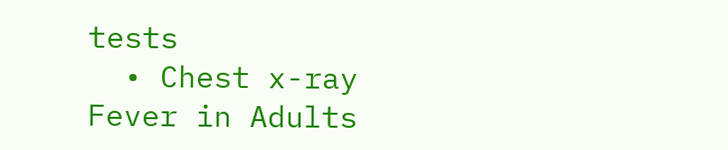tests
  • Chest x-ray
Fever in Adults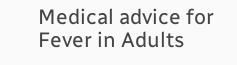Medical advice for Fever in Adults